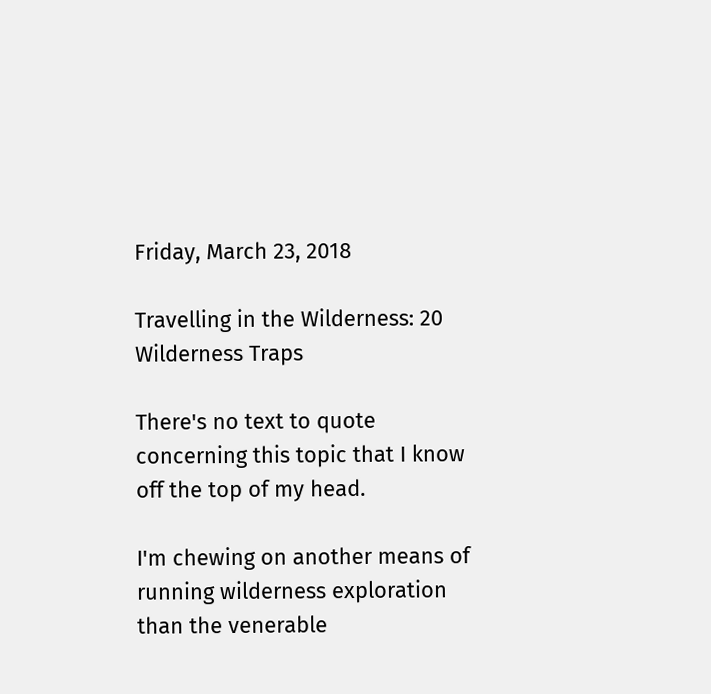Friday, March 23, 2018

Travelling in the Wilderness: 20 Wilderness Traps

There's no text to quote concerning this topic that I know off the top of my head.

I'm chewing on another means of running wilderness exploration than the venerable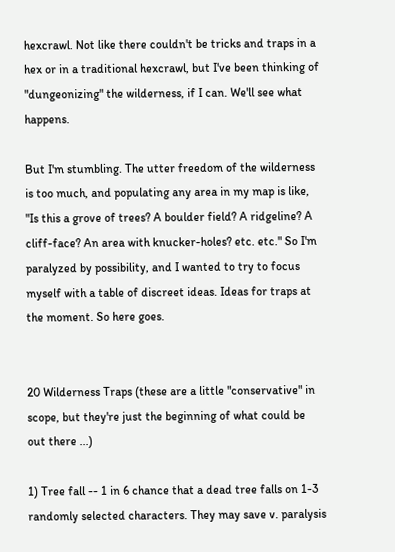hexcrawl. Not like there couldn't be tricks and traps in a hex or in a traditional hexcrawl, but I've been thinking of "dungeonizing" the wilderness, if I can. We'll see what happens.

But I'm stumbling. The utter freedom of the wilderness is too much, and populating any area in my map is like, "Is this a grove of trees? A boulder field? A ridgeline? A cliff-face? An area with knucker-holes? etc. etc." So I'm paralyzed by possibility, and I wanted to try to focus myself with a table of discreet ideas. Ideas for traps at the moment. So here goes.


20 Wilderness Traps (these are a little "conservative" in scope, but they're just the beginning of what could be out there ...)

1) Tree fall -- 1 in 6 chance that a dead tree falls on 1-3 randomly selected characters. They may save v. paralysis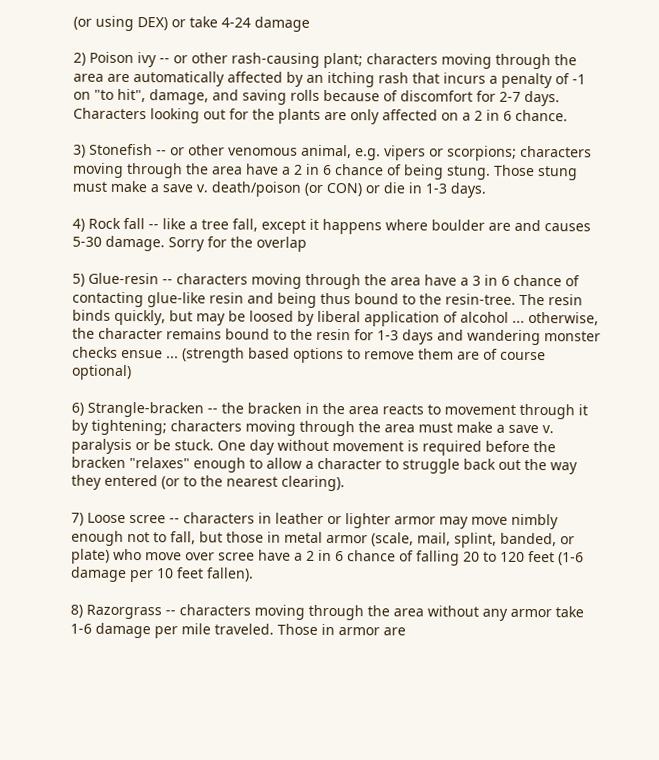(or using DEX) or take 4-24 damage

2) Poison ivy -- or other rash-causing plant; characters moving through the area are automatically affected by an itching rash that incurs a penalty of -1 on "to hit", damage, and saving rolls because of discomfort for 2-7 days. Characters looking out for the plants are only affected on a 2 in 6 chance.

3) Stonefish -- or other venomous animal, e.g. vipers or scorpions; characters moving through the area have a 2 in 6 chance of being stung. Those stung must make a save v. death/poison (or CON) or die in 1-3 days.

4) Rock fall -- like a tree fall, except it happens where boulder are and causes 5-30 damage. Sorry for the overlap

5) Glue-resin -- characters moving through the area have a 3 in 6 chance of contacting glue-like resin and being thus bound to the resin-tree. The resin binds quickly, but may be loosed by liberal application of alcohol ... otherwise, the character remains bound to the resin for 1-3 days and wandering monster checks ensue ... (strength based options to remove them are of course optional)

6) Strangle-bracken -- the bracken in the area reacts to movement through it by tightening; characters moving through the area must make a save v. paralysis or be stuck. One day without movement is required before the bracken "relaxes" enough to allow a character to struggle back out the way they entered (or to the nearest clearing).

7) Loose scree -- characters in leather or lighter armor may move nimbly enough not to fall, but those in metal armor (scale, mail, splint, banded, or plate) who move over scree have a 2 in 6 chance of falling 20 to 120 feet (1-6 damage per 10 feet fallen).

8) Razorgrass -- characters moving through the area without any armor take 1-6 damage per mile traveled. Those in armor are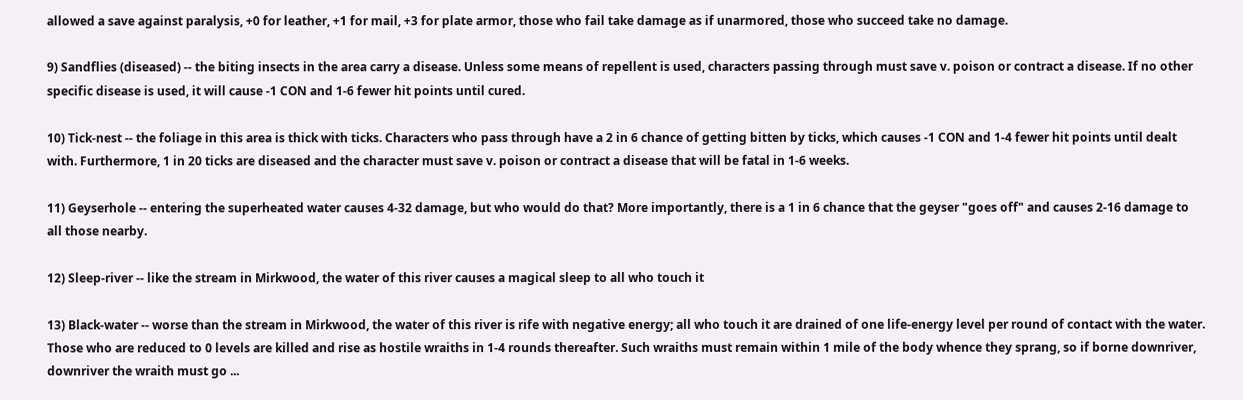allowed a save against paralysis, +0 for leather, +1 for mail, +3 for plate armor, those who fail take damage as if unarmored, those who succeed take no damage.

9) Sandflies (diseased) -- the biting insects in the area carry a disease. Unless some means of repellent is used, characters passing through must save v. poison or contract a disease. If no other specific disease is used, it will cause -1 CON and 1-6 fewer hit points until cured.

10) Tick-nest -- the foliage in this area is thick with ticks. Characters who pass through have a 2 in 6 chance of getting bitten by ticks, which causes -1 CON and 1-4 fewer hit points until dealt with. Furthermore, 1 in 20 ticks are diseased and the character must save v. poison or contract a disease that will be fatal in 1-6 weeks.

11) Geyserhole -- entering the superheated water causes 4-32 damage, but who would do that? More importantly, there is a 1 in 6 chance that the geyser "goes off" and causes 2-16 damage to all those nearby.

12) Sleep-river -- like the stream in Mirkwood, the water of this river causes a magical sleep to all who touch it

13) Black-water -- worse than the stream in Mirkwood, the water of this river is rife with negative energy; all who touch it are drained of one life-energy level per round of contact with the water. Those who are reduced to 0 levels are killed and rise as hostile wraiths in 1-4 rounds thereafter. Such wraiths must remain within 1 mile of the body whence they sprang, so if borne downriver, downriver the wraith must go ...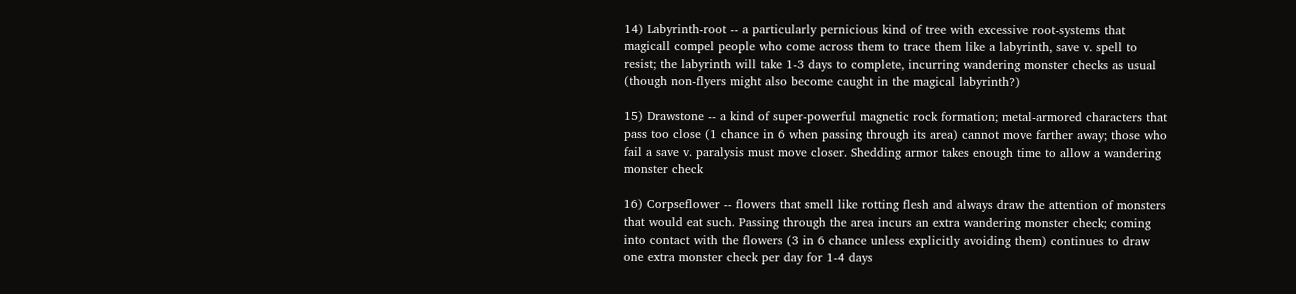14) Labyrinth-root -- a particularly pernicious kind of tree with excessive root-systems that magicall compel people who come across them to trace them like a labyrinth, save v. spell to resist; the labyrinth will take 1-3 days to complete, incurring wandering monster checks as usual (though non-flyers might also become caught in the magical labyrinth?)

15) Drawstone -- a kind of super-powerful magnetic rock formation; metal-armored characters that pass too close (1 chance in 6 when passing through its area) cannot move farther away; those who fail a save v. paralysis must move closer. Shedding armor takes enough time to allow a wandering monster check

16) Corpseflower -- flowers that smell like rotting flesh and always draw the attention of monsters that would eat such. Passing through the area incurs an extra wandering monster check; coming into contact with the flowers (3 in 6 chance unless explicitly avoiding them) continues to draw one extra monster check per day for 1-4 days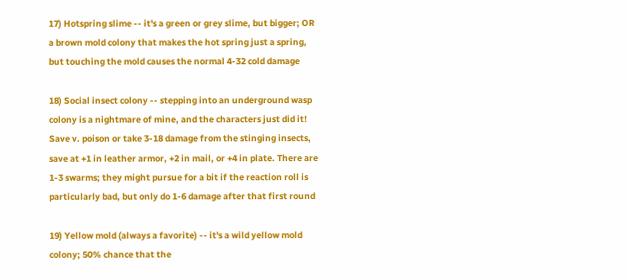17) Hotspring slime -- it's a green or grey slime, but bigger; OR a brown mold colony that makes the hot spring just a spring, but touching the mold causes the normal 4-32 cold damage

18) Social insect colony -- stepping into an underground wasp colony is a nightmare of mine, and the characters just did it! Save v. poison or take 3-18 damage from the stinging insects, save at +1 in leather armor, +2 in mail, or +4 in plate. There are 1-3 swarms; they might pursue for a bit if the reaction roll is particularly bad, but only do 1-6 damage after that first round

19) Yellow mold (always a favorite) -- it's a wild yellow mold colony; 50% chance that the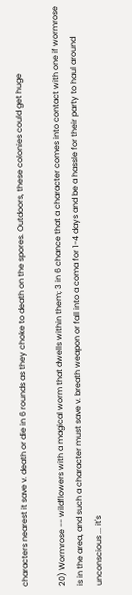characters nearest it save v. death or die in 6 rounds as they choke to death on the spores. Outdoors, these colonies could get huge

20) Wormrose -- wildflowers with a magical worm that dwells within them; 3 in 6 chance that a character comes into contact with one if wormrose is in the area, and such a character must save v. breath weapon or fall into a coma for 1-4 days and be a hassle for their party to haul around unconscious ... it's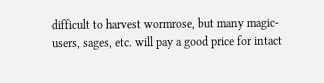difficult to harvest wormrose, but many magic-users, sages, etc. will pay a good price for intact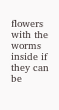flowers with the worms inside if they can be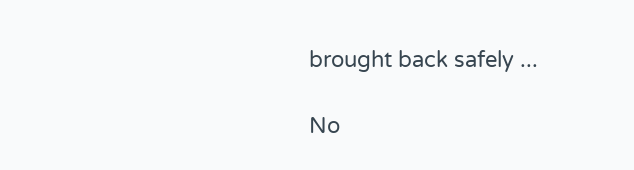brought back safely ...

No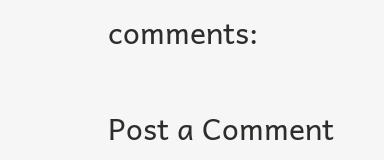comments:

Post a Comment